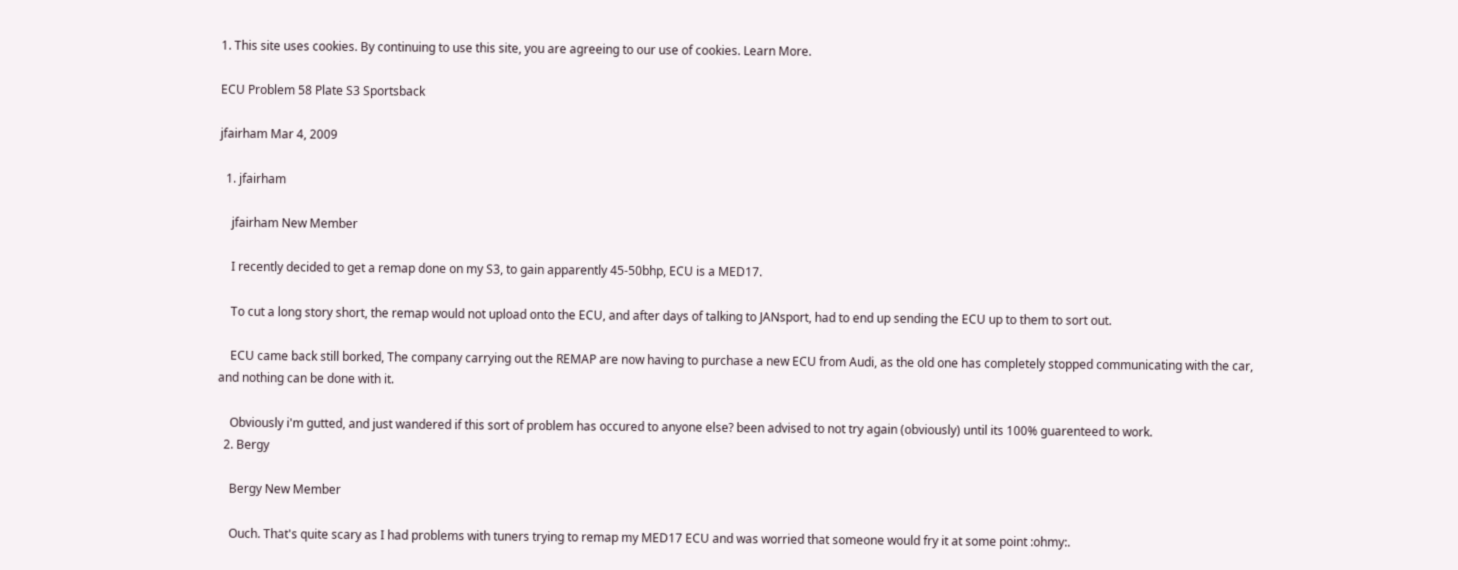1. This site uses cookies. By continuing to use this site, you are agreeing to our use of cookies. Learn More.

ECU Problem 58 Plate S3 Sportsback

jfairham Mar 4, 2009

  1. jfairham

    jfairham New Member

    I recently decided to get a remap done on my S3, to gain apparently 45-50bhp, ECU is a MED17.

    To cut a long story short, the remap would not upload onto the ECU, and after days of talking to JANsport, had to end up sending the ECU up to them to sort out.

    ECU came back still borked, The company carrying out the REMAP are now having to purchase a new ECU from Audi, as the old one has completely stopped communicating with the car, and nothing can be done with it.

    Obviously i'm gutted, and just wandered if this sort of problem has occured to anyone else? been advised to not try again (obviously) until its 100% guarenteed to work.
  2. Bergy

    Bergy New Member

    Ouch. That's quite scary as I had problems with tuners trying to remap my MED17 ECU and was worried that someone would fry it at some point :ohmy:.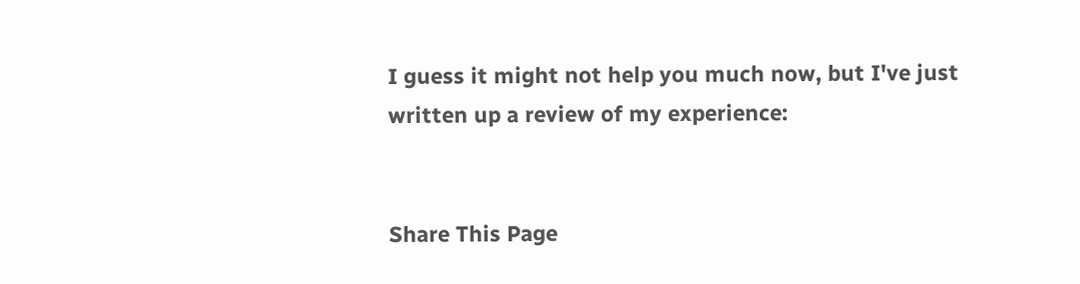I guess it might not help you much now, but I've just written up a review of my experience:


Share This Page